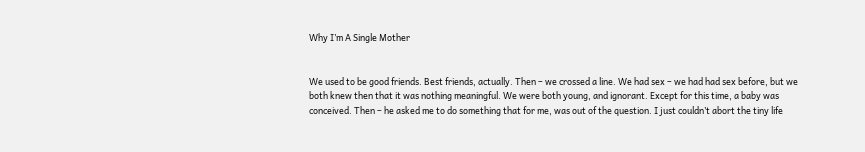Why I’m A Single Mother


We used to be good friends. Best friends, actually. Then – we crossed a line. We had sex – we had had sex before, but we both knew then that it was nothing meaningful. We were both young, and ignorant. Except for this time, a baby was conceived. Then – he asked me to do something that for me, was out of the question. I just couldn’t abort the tiny life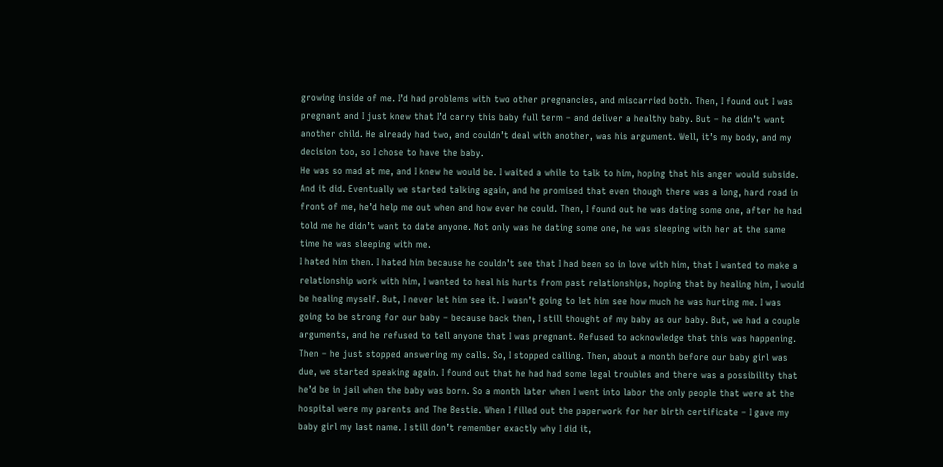growing inside of me. I’d had problems with two other pregnancies, and miscarried both. Then, I found out I was pregnant and I just knew that I’d carry this baby full term – and deliver a healthy baby. But – he didn’t want another child. He already had two, and couldn’t deal with another, was his argument. Well, it’s my body, and my decision too, so I chose to have the baby.
He was so mad at me, and I knew he would be. I waited a while to talk to him, hoping that his anger would subside. And it did. Eventually we started talking again, and he promised that even though there was a long, hard road in front of me, he’d help me out when and how ever he could. Then, I found out he was dating some one, after he had told me he didn’t want to date anyone. Not only was he dating some one, he was sleeping with her at the same time he was sleeping with me.
I hated him then. I hated him because he couldn’t see that I had been so in love with him, that I wanted to make a relationship work with him, I wanted to heal his hurts from past relationships, hoping that by healing him, I would be healing myself. But, I never let him see it. I wasn’t going to let him see how much he was hurting me. I was going to be strong for our baby – because back then, I still thought of my baby as our baby. But, we had a couple arguments, and he refused to tell anyone that I was pregnant. Refused to acknowledge that this was happening. Then – he just stopped answering my calls. So, I stopped calling. Then, about a month before our baby girl was due, we started speaking again. I found out that he had had some legal troubles and there was a possibility that he’d be in jail when the baby was born. So a month later when I went into labor the only people that were at the hospital were my parents and The Bestie. When I filled out the paperwork for her birth certificate – I gave my baby girl my last name. I still don’t remember exactly why I did it,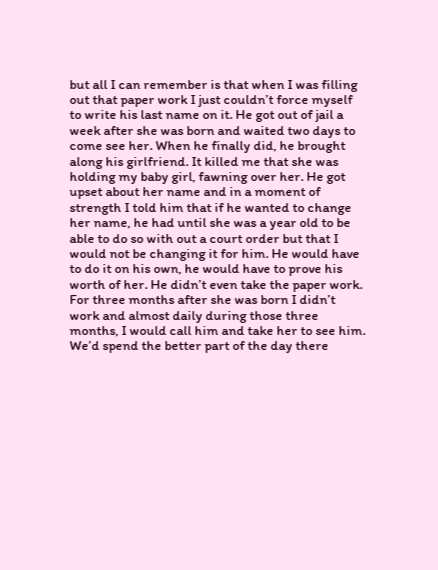but all I can remember is that when I was filling out that paper work I just couldn’t force myself to write his last name on it. He got out of jail a week after she was born and waited two days to come see her. When he finally did, he brought along his girlfriend. It killed me that she was holding my baby girl, fawning over her. He got upset about her name and in a moment of strength I told him that if he wanted to change her name, he had until she was a year old to be able to do so with out a court order but that I would not be changing it for him. He would have to do it on his own, he would have to prove his worth of her. He didn’t even take the paper work.
For three months after she was born I didn’t work and almost daily during those three months, I would call him and take her to see him. We’d spend the better part of the day there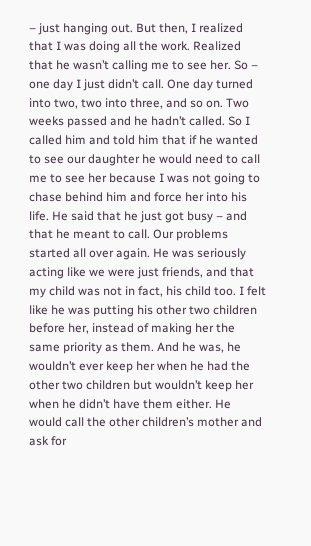– just hanging out. But then, I realized that I was doing all the work. Realized that he wasn’t calling me to see her. So – one day I just didn’t call. One day turned into two, two into three, and so on. Two weeks passed and he hadn’t called. So I called him and told him that if he wanted to see our daughter he would need to call me to see her because I was not going to chase behind him and force her into his life. He said that he just got busy – and that he meant to call. Our problems started all over again. He was seriously acting like we were just friends, and that my child was not in fact, his child too. I felt like he was putting his other two children before her, instead of making her the same priority as them. And he was, he wouldn’t ever keep her when he had the other two children but wouldn’t keep her when he didn’t have them either. He would call the other children’s mother and ask for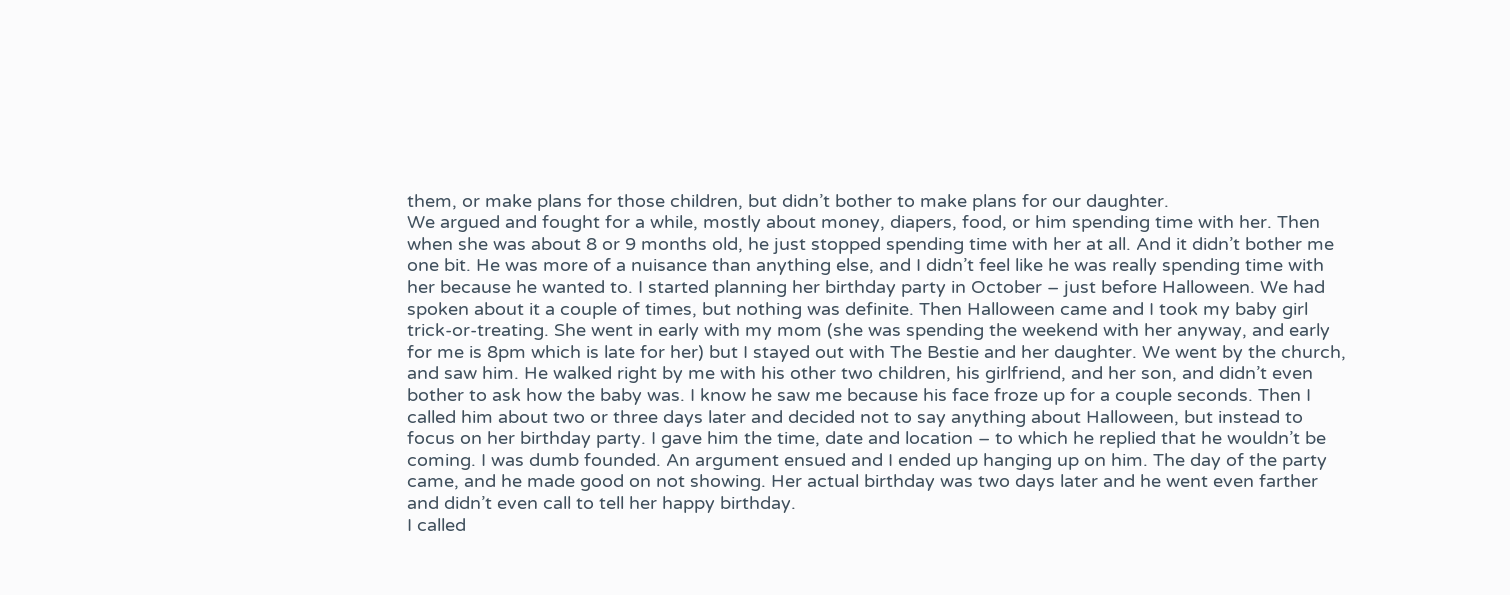them, or make plans for those children, but didn’t bother to make plans for our daughter.
We argued and fought for a while, mostly about money, diapers, food, or him spending time with her. Then when she was about 8 or 9 months old, he just stopped spending time with her at all. And it didn’t bother me one bit. He was more of a nuisance than anything else, and I didn’t feel like he was really spending time with her because he wanted to. I started planning her birthday party in October – just before Halloween. We had spoken about it a couple of times, but nothing was definite. Then Halloween came and I took my baby girl trick-or-treating. She went in early with my mom (she was spending the weekend with her anyway, and early for me is 8pm which is late for her) but I stayed out with The Bestie and her daughter. We went by the church, and saw him. He walked right by me with his other two children, his girlfriend, and her son, and didn’t even bother to ask how the baby was. I know he saw me because his face froze up for a couple seconds. Then I called him about two or three days later and decided not to say anything about Halloween, but instead to focus on her birthday party. I gave him the time, date and location – to which he replied that he wouldn’t be coming. I was dumb founded. An argument ensued and I ended up hanging up on him. The day of the party came, and he made good on not showing. Her actual birthday was two days later and he went even farther and didn’t even call to tell her happy birthday.
I called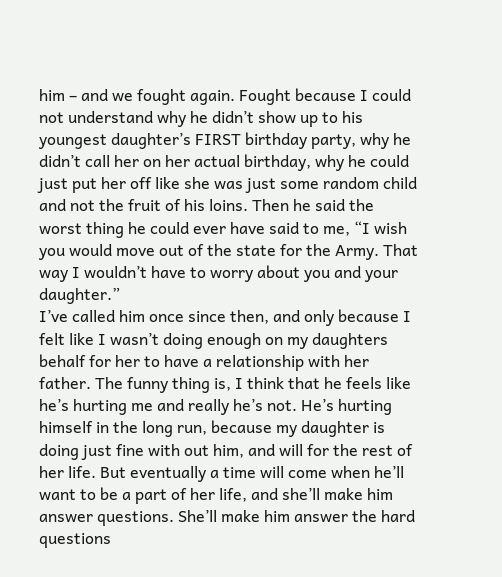him – and we fought again. Fought because I could not understand why he didn’t show up to his youngest daughter’s FIRST birthday party, why he didn’t call her on her actual birthday, why he could just put her off like she was just some random child and not the fruit of his loins. Then he said the worst thing he could ever have said to me, “I wish you would move out of the state for the Army. That way I wouldn’t have to worry about you and your daughter.”
I’ve called him once since then, and only because I felt like I wasn’t doing enough on my daughters behalf for her to have a relationship with her father. The funny thing is, I think that he feels like he’s hurting me and really he’s not. He’s hurting himself in the long run, because my daughter is doing just fine with out him, and will for the rest of her life. But eventually a time will come when he’ll want to be a part of her life, and she’ll make him answer questions. She’ll make him answer the hard questions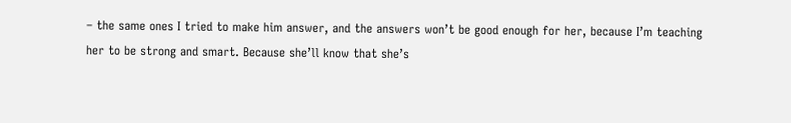– the same ones I tried to make him answer, and the answers won’t be good enough for her, because I’m teaching her to be strong and smart. Because she’ll know that she’s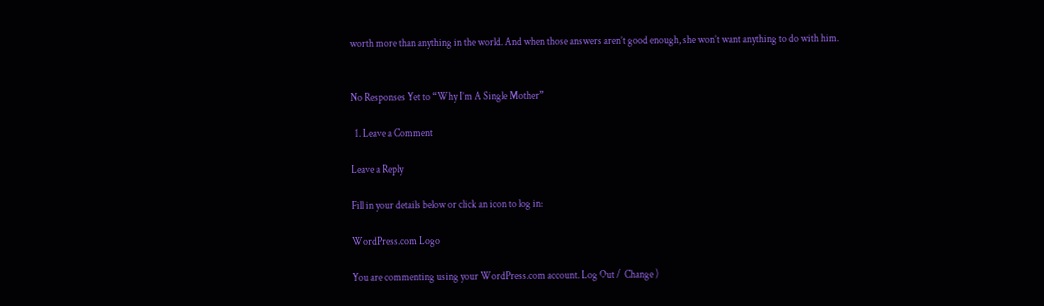worth more than anything in the world. And when those answers aren’t good enough, she won’t want anything to do with him.


No Responses Yet to “Why I’m A Single Mother”

  1. Leave a Comment

Leave a Reply

Fill in your details below or click an icon to log in:

WordPress.com Logo

You are commenting using your WordPress.com account. Log Out /  Change )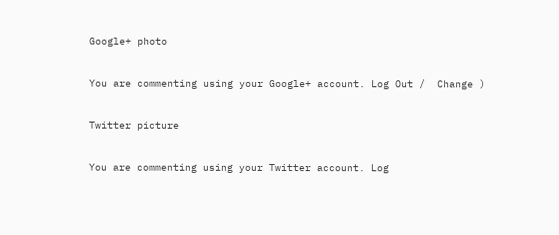Google+ photo

You are commenting using your Google+ account. Log Out /  Change )

Twitter picture

You are commenting using your Twitter account. Log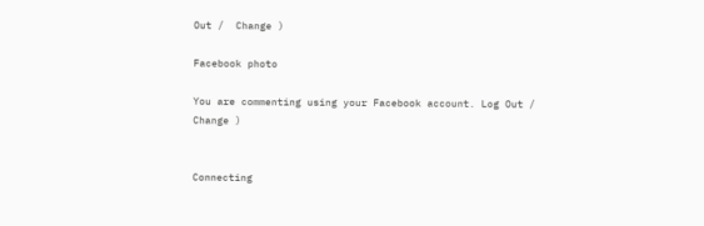Out /  Change )

Facebook photo

You are commenting using your Facebook account. Log Out /  Change )


Connecting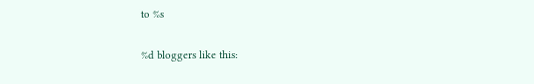to %s

%d bloggers like this: